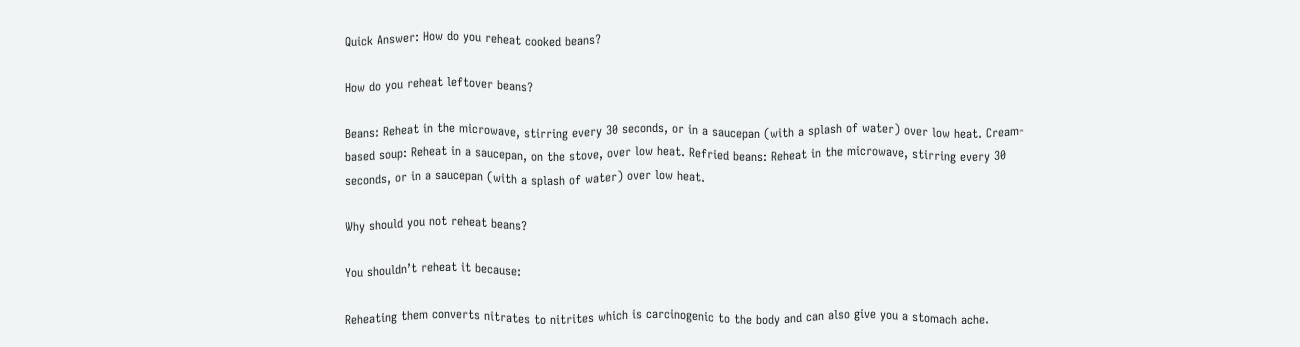Quick Answer: How do you reheat cooked beans?

How do you reheat leftover beans?

Beans: Reheat in the microwave, stirring every 30 seconds, or in a saucepan (with a splash of water) over low heat. Cream-based soup: Reheat in a saucepan, on the stove, over low heat. Refried beans: Reheat in the microwave, stirring every 30 seconds, or in a saucepan (with a splash of water) over low heat.

Why should you not reheat beans?

You shouldn’t reheat it because:

Reheating them converts nitrates to nitrites which is carcinogenic to the body and can also give you a stomach ache.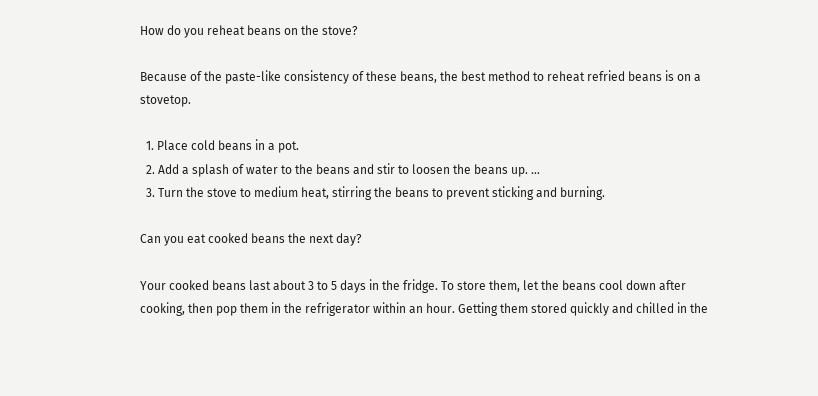How do you reheat beans on the stove?

Because of the paste-like consistency of these beans, the best method to reheat refried beans is on a stovetop.

  1. Place cold beans in a pot.
  2. Add a splash of water to the beans and stir to loosen the beans up. …
  3. Turn the stove to medium heat, stirring the beans to prevent sticking and burning.

Can you eat cooked beans the next day?

Your cooked beans last about 3 to 5 days in the fridge. To store them, let the beans cool down after cooking, then pop them in the refrigerator within an hour. Getting them stored quickly and chilled in the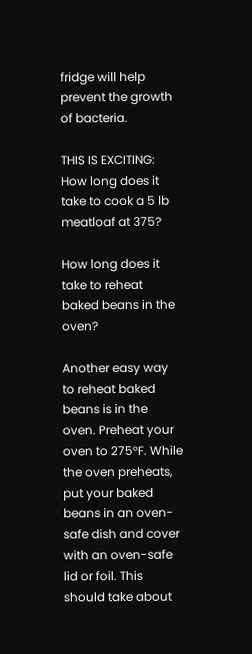fridge will help prevent the growth of bacteria.

THIS IS EXCITING:  How long does it take to cook a 5 lb meatloaf at 375?

How long does it take to reheat baked beans in the oven?

Another easy way to reheat baked beans is in the oven. Preheat your oven to 275°F. While the oven preheats, put your baked beans in an oven-safe dish and cover with an oven-safe lid or foil. This should take about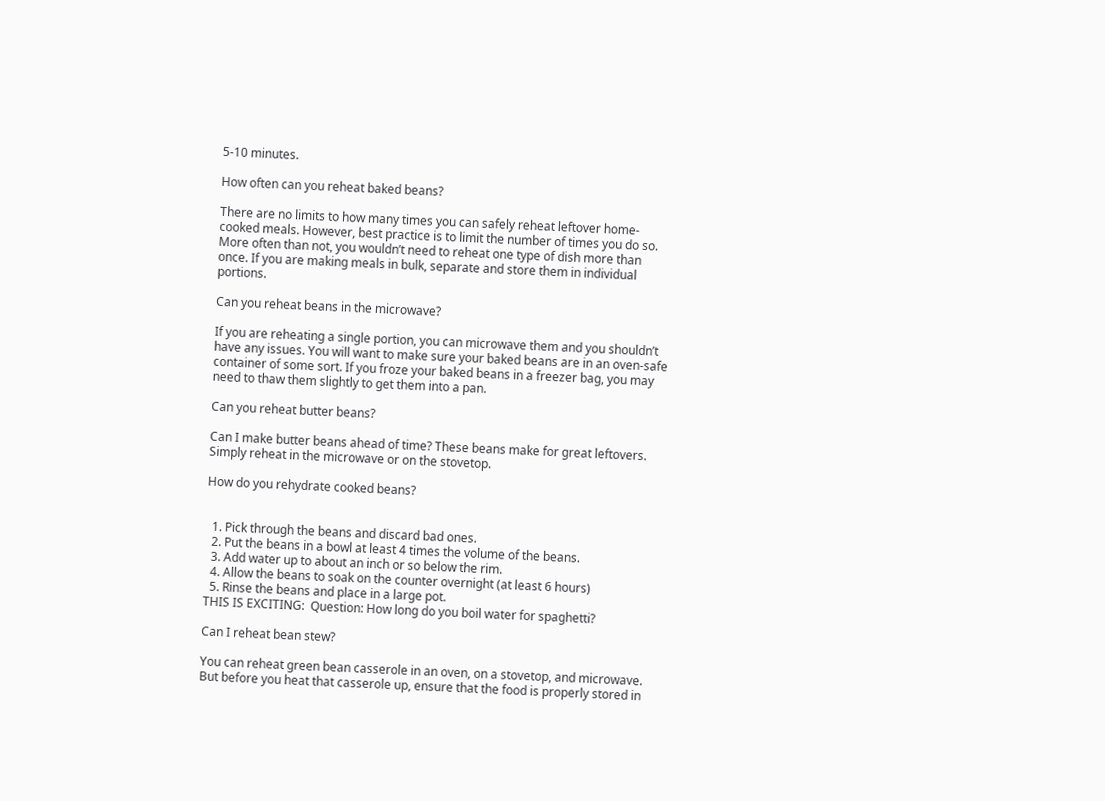5-10 minutes.

How often can you reheat baked beans?

There are no limits to how many times you can safely reheat leftover home-cooked meals. However, best practice is to limit the number of times you do so. More often than not, you wouldn’t need to reheat one type of dish more than once. If you are making meals in bulk, separate and store them in individual portions.

Can you reheat beans in the microwave?

If you are reheating a single portion, you can microwave them and you shouldn’t have any issues. You will want to make sure your baked beans are in an oven-safe container of some sort. If you froze your baked beans in a freezer bag, you may need to thaw them slightly to get them into a pan.

Can you reheat butter beans?

Can I make butter beans ahead of time? These beans make for great leftovers. Simply reheat in the microwave or on the stovetop.

How do you rehydrate cooked beans?


  1. Pick through the beans and discard bad ones.
  2. Put the beans in a bowl at least 4 times the volume of the beans.
  3. Add water up to about an inch or so below the rim.
  4. Allow the beans to soak on the counter overnight (at least 6 hours)
  5. Rinse the beans and place in a large pot.
THIS IS EXCITING:  Question: How long do you boil water for spaghetti?

Can I reheat bean stew?

You can reheat green bean casserole in an oven, on a stovetop, and microwave. But before you heat that casserole up, ensure that the food is properly stored in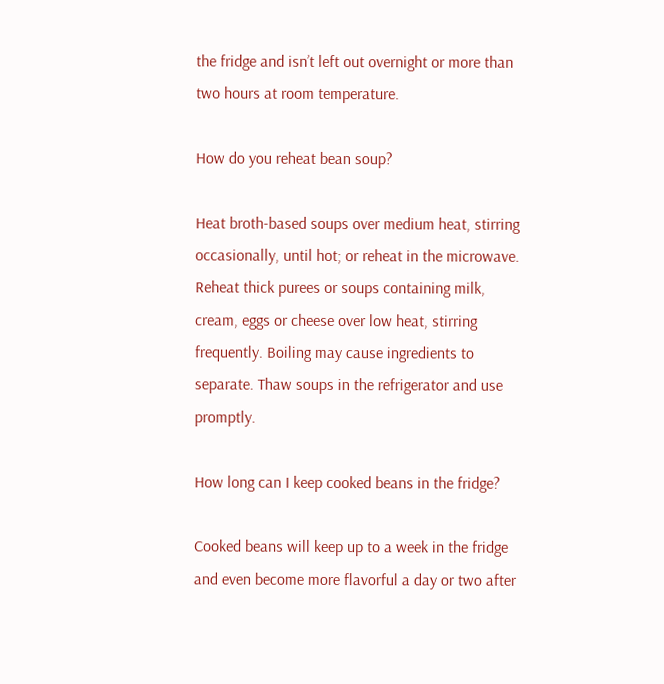the fridge and isn’t left out overnight or more than two hours at room temperature.

How do you reheat bean soup?

Heat broth-based soups over medium heat, stirring occasionally, until hot; or reheat in the microwave. Reheat thick purees or soups containing milk, cream, eggs or cheese over low heat, stirring frequently. Boiling may cause ingredients to separate. Thaw soups in the refrigerator and use promptly.

How long can I keep cooked beans in the fridge?

Cooked beans will keep up to a week in the fridge and even become more flavorful a day or two after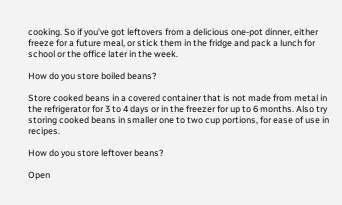cooking. So if you’ve got leftovers from a delicious one-pot dinner, either freeze for a future meal, or stick them in the fridge and pack a lunch for school or the office later in the week.

How do you store boiled beans?

Store cooked beans in a covered container that is not made from metal in the refrigerator for 3 to 4 days or in the freezer for up to 6 months. Also try storing cooked beans in smaller one to two cup portions, for ease of use in recipes.

How do you store leftover beans?

Open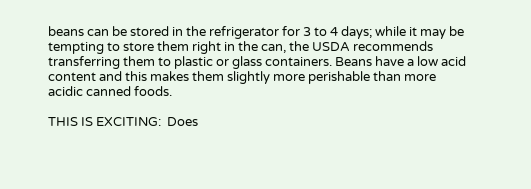beans can be stored in the refrigerator for 3 to 4 days; while it may be tempting to store them right in the can, the USDA recommends transferring them to plastic or glass containers. Beans have a low acid content and this makes them slightly more perishable than more acidic canned foods.

THIS IS EXCITING:  Does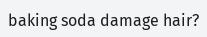baking soda damage hair?